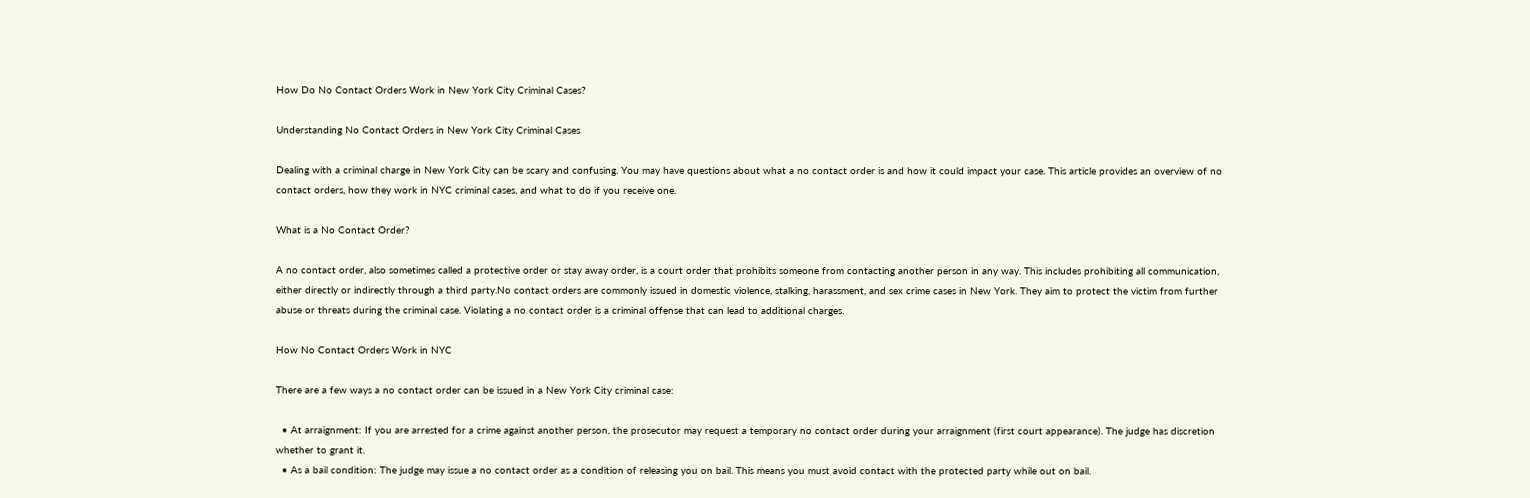How Do No Contact Orders Work in New York City Criminal Cases?

Understanding No Contact Orders in New York City Criminal Cases

Dealing with a criminal charge in New York City can be scary and confusing. You may have questions about what a no contact order is and how it could impact your case. This article provides an overview of no contact orders, how they work in NYC criminal cases, and what to do if you receive one.

What is a No Contact Order?

A no contact order, also sometimes called a protective order or stay away order, is a court order that prohibits someone from contacting another person in any way. This includes prohibiting all communication, either directly or indirectly through a third party.No contact orders are commonly issued in domestic violence, stalking, harassment, and sex crime cases in New York. They aim to protect the victim from further abuse or threats during the criminal case. Violating a no contact order is a criminal offense that can lead to additional charges.

How No Contact Orders Work in NYC

There are a few ways a no contact order can be issued in a New York City criminal case:

  • At arraignment: If you are arrested for a crime against another person, the prosecutor may request a temporary no contact order during your arraignment (first court appearance). The judge has discretion whether to grant it.
  • As a bail condition: The judge may issue a no contact order as a condition of releasing you on bail. This means you must avoid contact with the protected party while out on bail.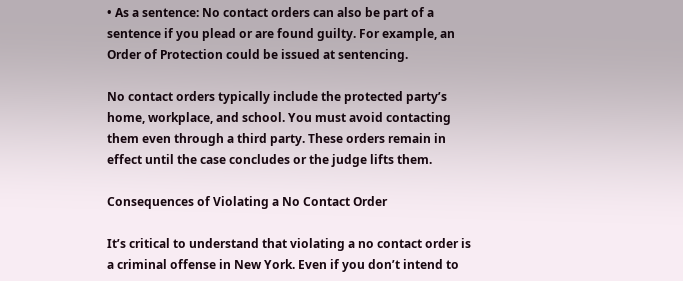• As a sentence: No contact orders can also be part of a sentence if you plead or are found guilty. For example, an Order of Protection could be issued at sentencing.

No contact orders typically include the protected party’s home, workplace, and school. You must avoid contacting them even through a third party. These orders remain in effect until the case concludes or the judge lifts them.

Consequences of Violating a No Contact Order

It’s critical to understand that violating a no contact order is a criminal offense in New York. Even if you don’t intend to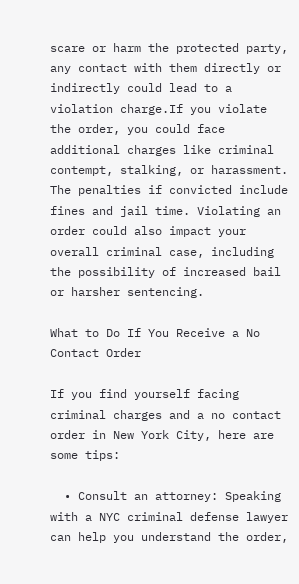scare or harm the protected party, any contact with them directly or indirectly could lead to a violation charge.If you violate the order, you could face additional charges like criminal contempt, stalking, or harassment. The penalties if convicted include fines and jail time. Violating an order could also impact your overall criminal case, including the possibility of increased bail or harsher sentencing.

What to Do If You Receive a No Contact Order

If you find yourself facing criminal charges and a no contact order in New York City, here are some tips:

  • Consult an attorney: Speaking with a NYC criminal defense lawyer can help you understand the order,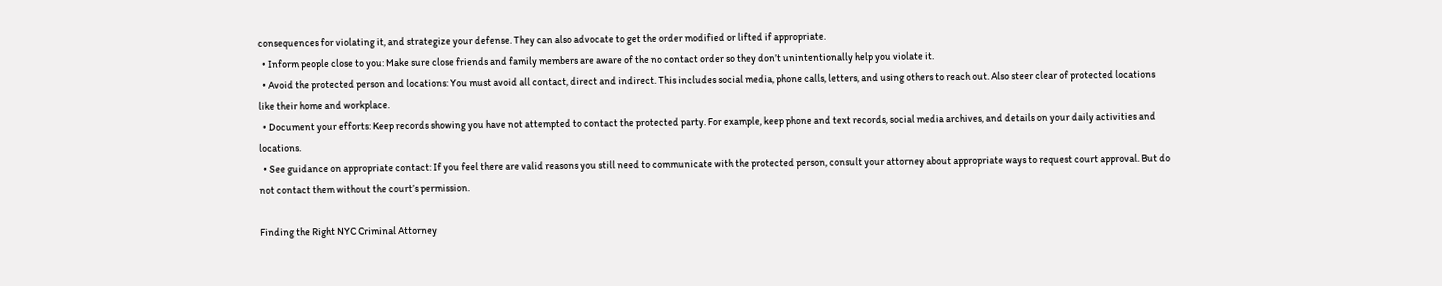consequences for violating it, and strategize your defense. They can also advocate to get the order modified or lifted if appropriate.
  • Inform people close to you: Make sure close friends and family members are aware of the no contact order so they don’t unintentionally help you violate it.
  • Avoid the protected person and locations: You must avoid all contact, direct and indirect. This includes social media, phone calls, letters, and using others to reach out. Also steer clear of protected locations like their home and workplace.
  • Document your efforts: Keep records showing you have not attempted to contact the protected party. For example, keep phone and text records, social media archives, and details on your daily activities and locations.
  • See guidance on appropriate contact: If you feel there are valid reasons you still need to communicate with the protected person, consult your attorney about appropriate ways to request court approval. But do not contact them without the court’s permission.

Finding the Right NYC Criminal Attorney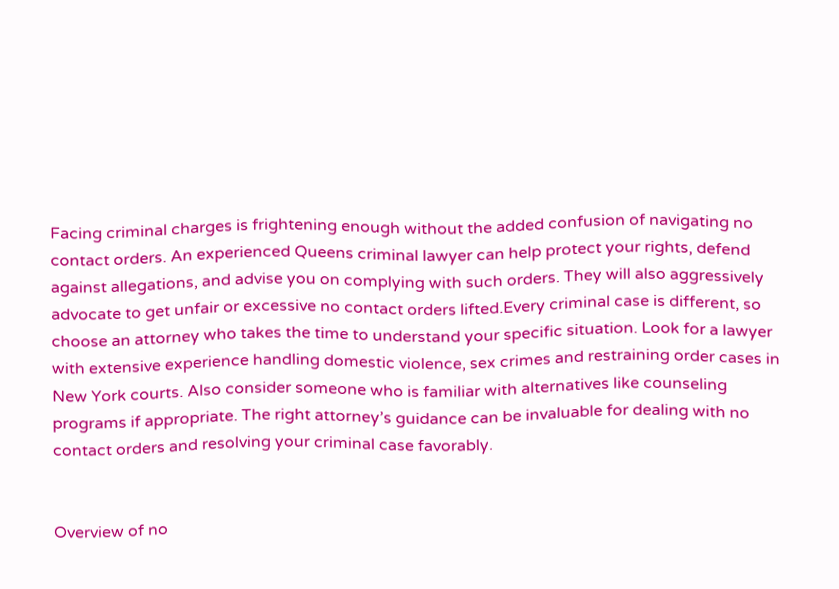Facing criminal charges is frightening enough without the added confusion of navigating no contact orders. An experienced Queens criminal lawyer can help protect your rights, defend against allegations, and advise you on complying with such orders. They will also aggressively advocate to get unfair or excessive no contact orders lifted.Every criminal case is different, so choose an attorney who takes the time to understand your specific situation. Look for a lawyer with extensive experience handling domestic violence, sex crimes and restraining order cases in New York courts. Also consider someone who is familiar with alternatives like counseling programs if appropriate. The right attorney’s guidance can be invaluable for dealing with no contact orders and resolving your criminal case favorably.


Overview of no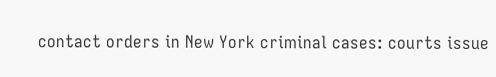contact orders in New York criminal cases: courts issue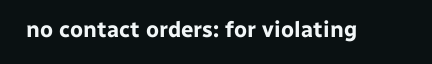no contact orders: for violating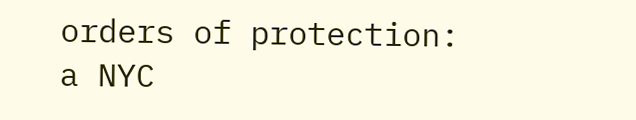orders of protection: a NYC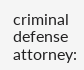criminal defense attorney: